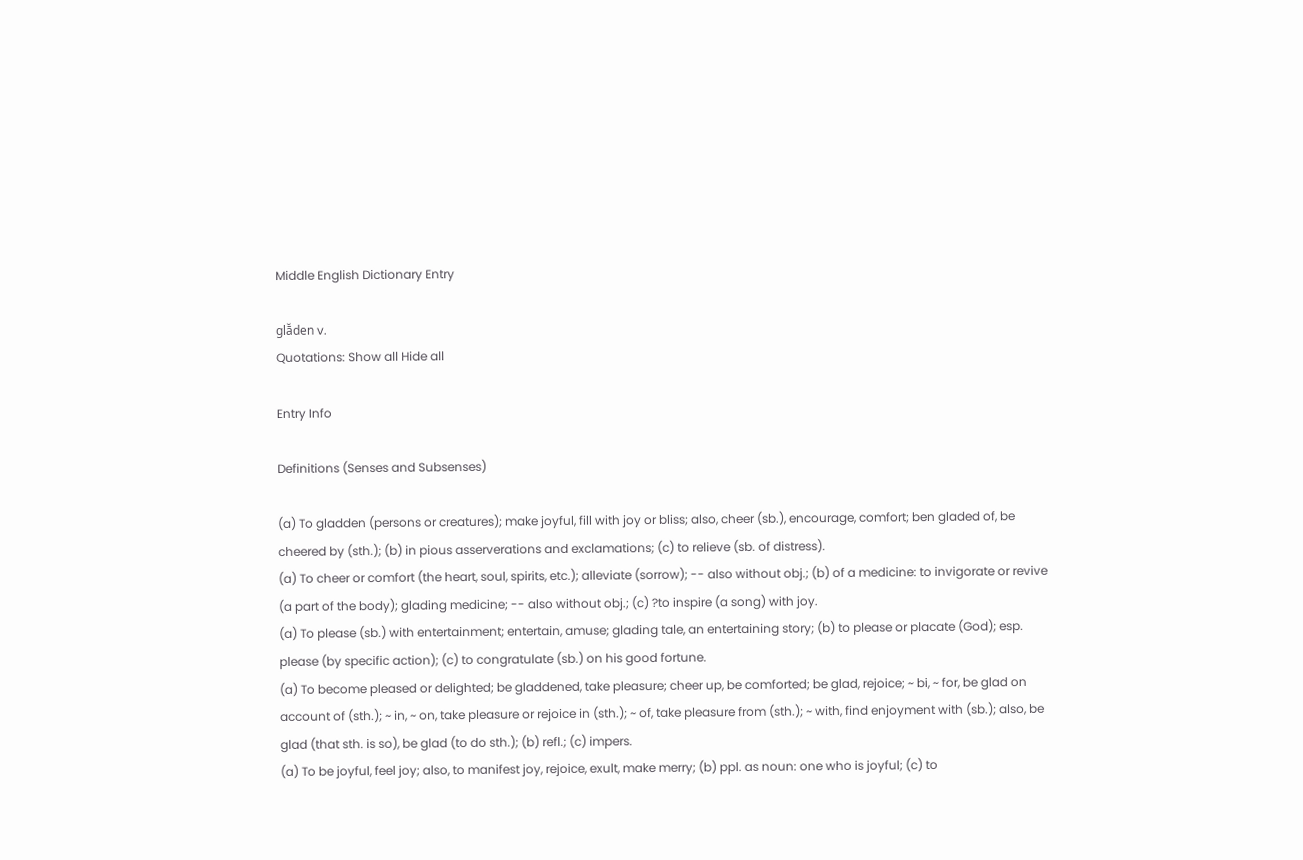Middle English Dictionary Entry

glā̆den v.
Quotations: Show all Hide all

Entry Info

Definitions (Senses and Subsenses)

(a) To gladden (persons or creatures); make joyful, fill with joy or bliss; also, cheer (sb.), encourage, comfort; ben gladed of, be cheered by (sth.); (b) in pious asserverations and exclamations; (c) to relieve (sb. of distress).
(a) To cheer or comfort (the heart, soul, spirits, etc.); alleviate (sorrow); -- also without obj.; (b) of a medicine: to invigorate or revive (a part of the body); glading medicine; -- also without obj.; (c) ?to inspire (a song) with joy.
(a) To please (sb.) with entertainment; entertain, amuse; glading tale, an entertaining story; (b) to please or placate (God); esp. please (by specific action); (c) to congratulate (sb.) on his good fortune.
(a) To become pleased or delighted; be gladdened, take pleasure; cheer up, be comforted; be glad, rejoice; ~ bi, ~ for, be glad on account of (sth.); ~ in, ~ on, take pleasure or rejoice in (sth.); ~ of, take pleasure from (sth.); ~ with, find enjoyment with (sb.); also, be glad (that sth. is so), be glad (to do sth.); (b) refl.; (c) impers.
(a) To be joyful, feel joy; also, to manifest joy, rejoice, exult, make merry; (b) ppl. as noun: one who is joyful; (c) to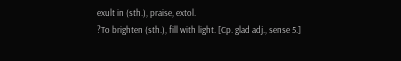exult in (sth.), praise, extol.
?To brighten (sth.), fill with light. [Cp. glad adj., sense 5.]